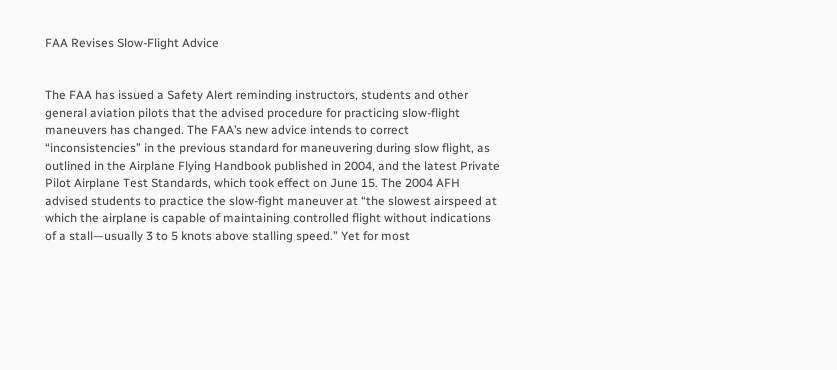FAA Revises Slow-Flight Advice


The FAA has issued a Safety Alert reminding instructors, students and other general aviation pilots that the advised procedure for practicing slow-flight maneuvers has changed. The FAA’s new advice intends to correct “inconsistencies” in the previous standard for maneuvering during slow flight, as outlined in the Airplane Flying Handbook published in 2004, and the latest Private Pilot Airplane Test Standards, which took effect on June 15. The 2004 AFH advised students to practice the slow-fight maneuver at “the slowest airspeed at which the airplane is capable of maintaining controlled flight without indications of a stall—usually 3 to 5 knots above stalling speed.” Yet for most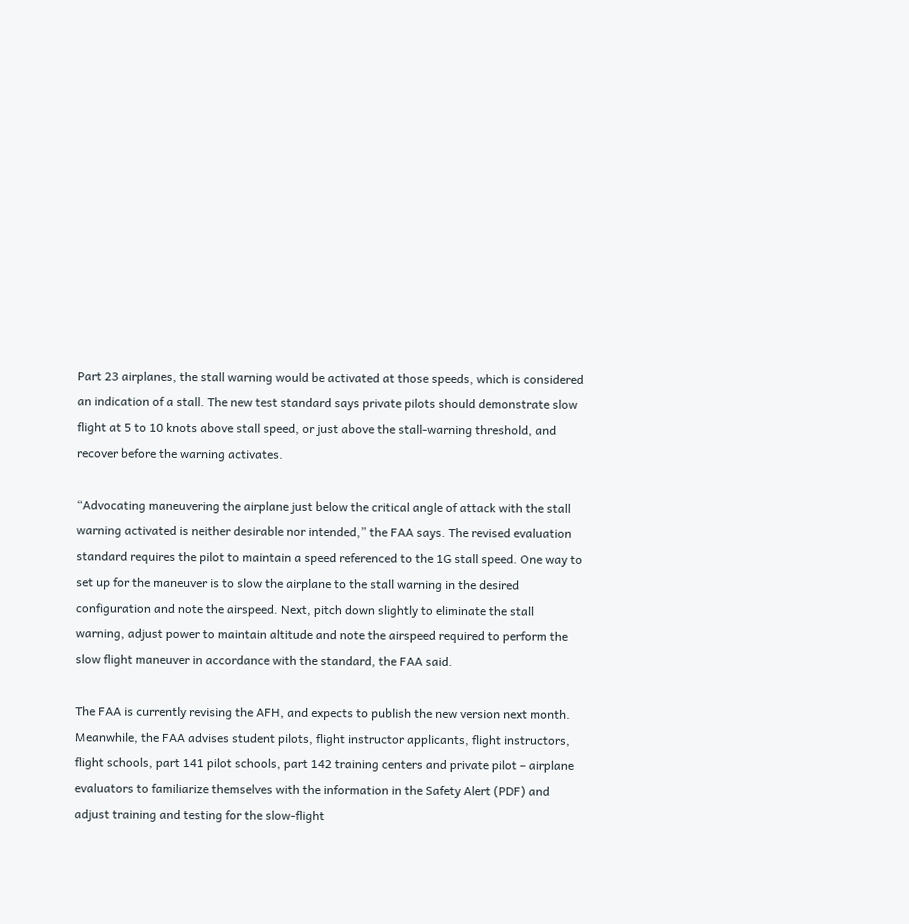Part 23 airplanes, the stall warning would be activated at those speeds, which is considered an indication of a stall. The new test standard says private pilots should demonstrate slow flight at 5 to 10 knots above stall speed, or just above the stall-warning threshold, and recover before the warning activates.

“Advocating maneuvering the airplane just below the critical angle of attack with the stall warning activated is neither desirable nor intended,” the FAA says. The revised evaluation standard requires the pilot to maintain a speed referenced to the 1G stall speed. One way to set up for the maneuver is to slow the airplane to the stall warning in the desired configuration and note the airspeed. Next, pitch down slightly to eliminate the stall warning, adjust power to maintain altitude and note the airspeed required to perform the slow flight maneuver in accordance with the standard, the FAA said.

The FAA is currently revising the AFH, and expects to publish the new version next month. Meanwhile, the FAA advises student pilots, flight instructor applicants, flight instructors, flight schools, part 141 pilot schools, part 142 training centers and private pilot – airplane evaluators to familiarize themselves with the information in the Safety Alert (PDF) and adjust training and testing for the slow-flight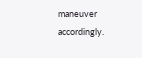maneuver accordingly.